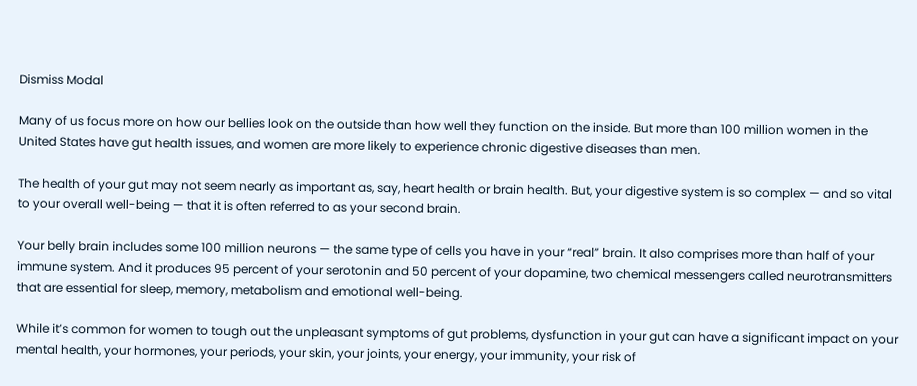Dismiss Modal

Many of us focus more on how our bellies look on the outside than how well they function on the inside. But more than 100 million women in the United States have gut health issues, and women are more likely to experience chronic digestive diseases than men.

The health of your gut may not seem nearly as important as, say, heart health or brain health. But, your digestive system is so complex — and so vital to your overall well-being — that it is often referred to as your second brain.

Your belly brain includes some 100 million neurons — the same type of cells you have in your “real” brain. It also comprises more than half of your immune system. And it produces 95 percent of your serotonin and 50 percent of your dopamine, two chemical messengers called neurotransmitters that are essential for sleep, memory, metabolism and emotional well-being.

While it’s common for women to tough out the unpleasant symptoms of gut problems, dysfunction in your gut can have a significant impact on your mental health, your hormones, your periods, your skin, your joints, your energy, your immunity, your risk of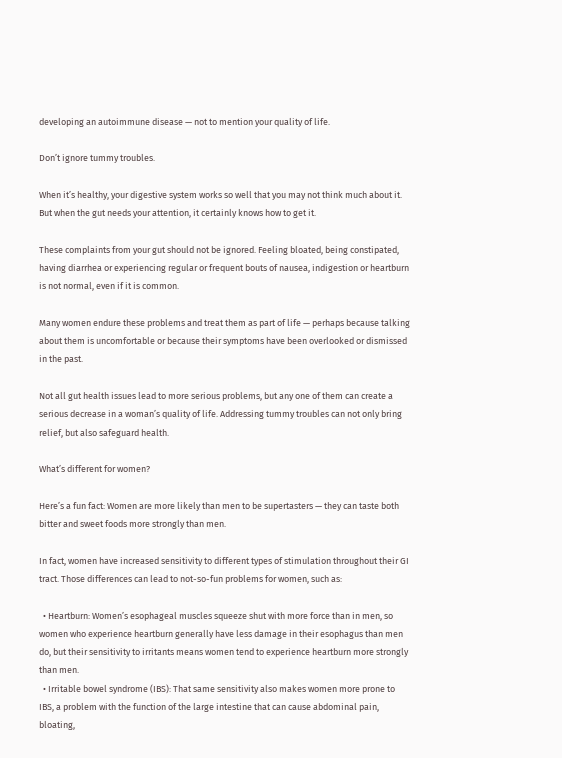developing an autoimmune disease — not to mention your quality of life.

Don’t ignore tummy troubles.

When it’s healthy, your digestive system works so well that you may not think much about it. But when the gut needs your attention, it certainly knows how to get it.

These complaints from your gut should not be ignored. Feeling bloated, being constipated, having diarrhea or experiencing regular or frequent bouts of nausea, indigestion or heartburn is not normal, even if it is common.

Many women endure these problems and treat them as part of life — perhaps because talking about them is uncomfortable or because their symptoms have been overlooked or dismissed in the past.

Not all gut health issues lead to more serious problems, but any one of them can create a serious decrease in a woman’s quality of life. Addressing tummy troubles can not only bring relief, but also safeguard health.

What’s different for women?

Here’s a fun fact: Women are more likely than men to be supertasters — they can taste both bitter and sweet foods more strongly than men.

In fact, women have increased sensitivity to different types of stimulation throughout their GI tract. Those differences can lead to not-so-fun problems for women, such as:

  • Heartburn: Women’s esophageal muscles squeeze shut with more force than in men, so women who experience heartburn generally have less damage in their esophagus than men do, but their sensitivity to irritants means women tend to experience heartburn more strongly than men.
  • Irritable bowel syndrome (IBS): That same sensitivity also makes women more prone to IBS, a problem with the function of the large intestine that can cause abdominal pain, bloating,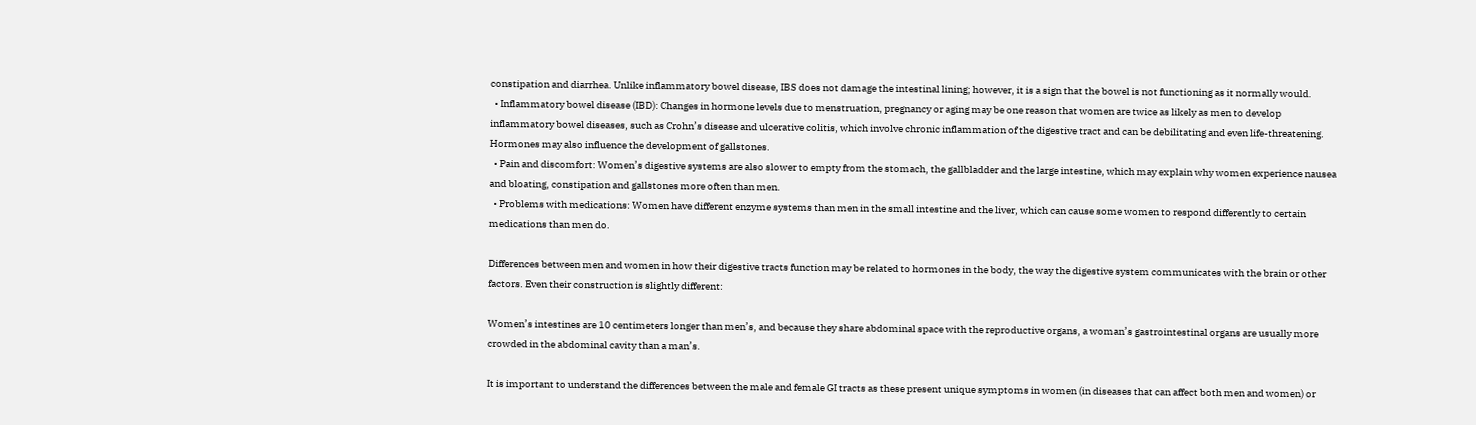constipation and diarrhea. Unlike inflammatory bowel disease, IBS does not damage the intestinal lining; however, it is a sign that the bowel is not functioning as it normally would.
  • Inflammatory bowel disease (IBD): Changes in hormone levels due to menstruation, pregnancy or aging may be one reason that women are twice as likely as men to develop inflammatory bowel diseases, such as Crohn’s disease and ulcerative colitis, which involve chronic inflammation of the digestive tract and can be debilitating and even life-threatening. Hormones may also influence the development of gallstones.
  • Pain and discomfort: Women’s digestive systems are also slower to empty from the stomach, the gallbladder and the large intestine, which may explain why women experience nausea and bloating, constipation and gallstones more often than men.
  • Problems with medications: Women have different enzyme systems than men in the small intestine and the liver, which can cause some women to respond differently to certain medications than men do.

Differences between men and women in how their digestive tracts function may be related to hormones in the body, the way the digestive system communicates with the brain or other factors. Even their construction is slightly different:

Women’s intestines are 10 centimeters longer than men’s, and because they share abdominal space with the reproductive organs, a woman’s gastrointestinal organs are usually more crowded in the abdominal cavity than a man’s.

It is important to understand the differences between the male and female GI tracts as these present unique symptoms in women (in diseases that can affect both men and women) or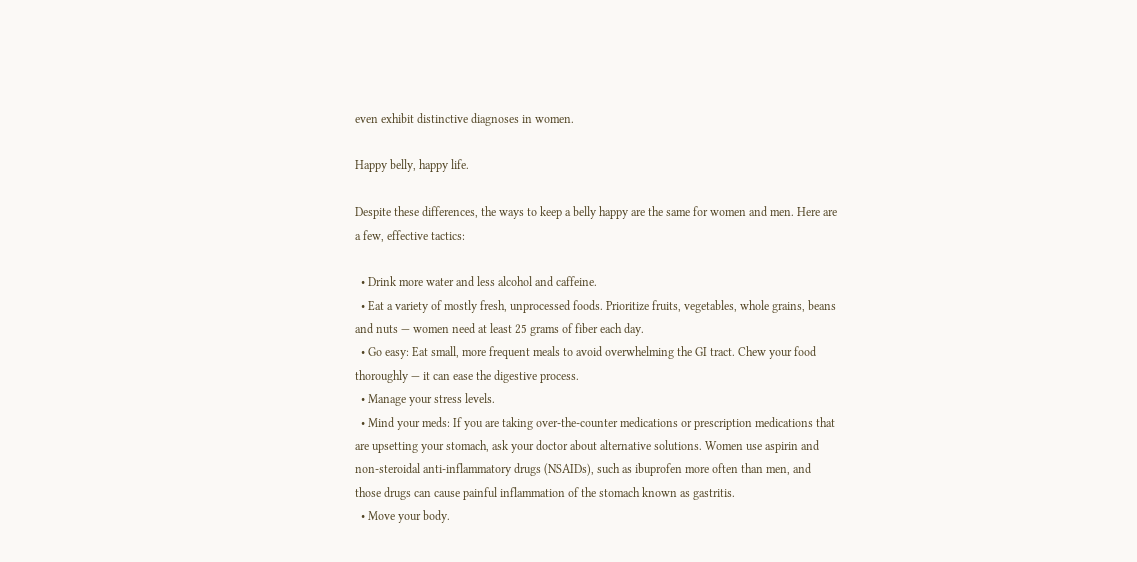even exhibit distinctive diagnoses in women.

Happy belly, happy life.

Despite these differences, the ways to keep a belly happy are the same for women and men. Here are a few, effective tactics:

  • Drink more water and less alcohol and caffeine.
  • Eat a variety of mostly fresh, unprocessed foods. Prioritize fruits, vegetables, whole grains, beans and nuts — women need at least 25 grams of fiber each day.
  • Go easy: Eat small, more frequent meals to avoid overwhelming the GI tract. Chew your food thoroughly — it can ease the digestive process.
  • Manage your stress levels.
  • Mind your meds: If you are taking over-the-counter medications or prescription medications that are upsetting your stomach, ask your doctor about alternative solutions. Women use aspirin and non-steroidal anti-inflammatory drugs (NSAIDs), such as ibuprofen more often than men, and those drugs can cause painful inflammation of the stomach known as gastritis.
  • Move your body.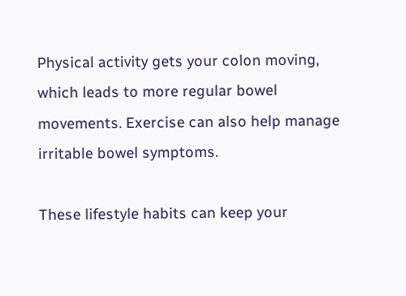Physical activity gets your colon moving, which leads to more regular bowel movements. Exercise can also help manage irritable bowel symptoms.

These lifestyle habits can keep your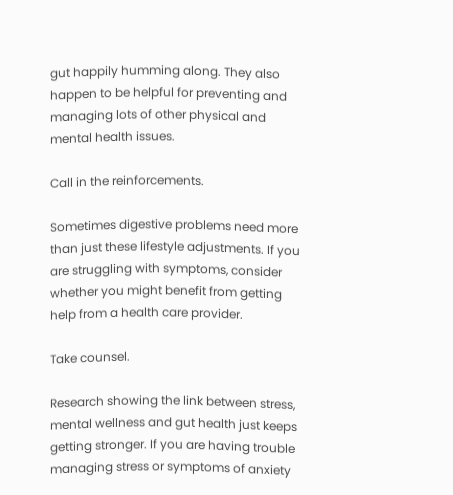gut happily humming along. They also happen to be helpful for preventing and managing lots of other physical and mental health issues.

Call in the reinforcements.

Sometimes digestive problems need more than just these lifestyle adjustments. If you are struggling with symptoms, consider whether you might benefit from getting help from a health care provider.

Take counsel.

Research showing the link between stress, mental wellness and gut health just keeps getting stronger. If you are having trouble managing stress or symptoms of anxiety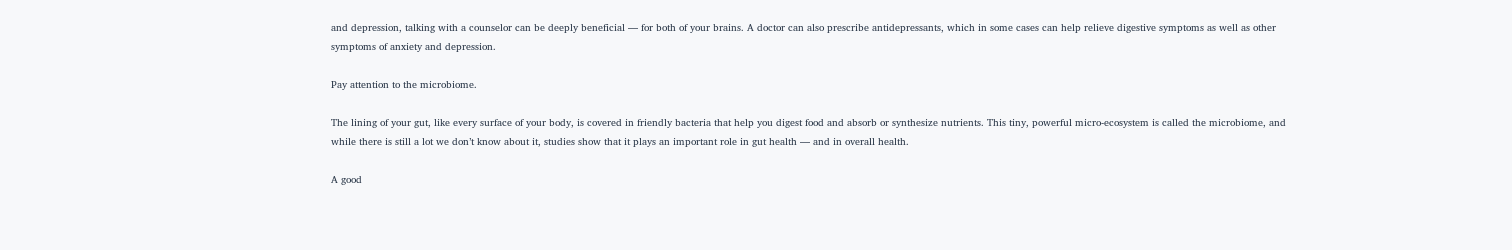and depression, talking with a counselor can be deeply beneficial — for both of your brains. A doctor can also prescribe antidepressants, which in some cases can help relieve digestive symptoms as well as other symptoms of anxiety and depression.

Pay attention to the microbiome.

The lining of your gut, like every surface of your body, is covered in friendly bacteria that help you digest food and absorb or synthesize nutrients. This tiny, powerful micro-ecosystem is called the microbiome, and while there is still a lot we don’t know about it, studies show that it plays an important role in gut health — and in overall health.

A good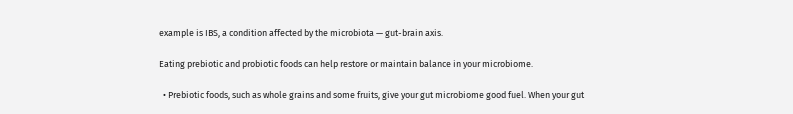example is IBS, a condition affected by the microbiota — gut-brain axis.

Eating prebiotic and probiotic foods can help restore or maintain balance in your microbiome.

  • Prebiotic foods, such as whole grains and some fruits, give your gut microbiome good fuel. When your gut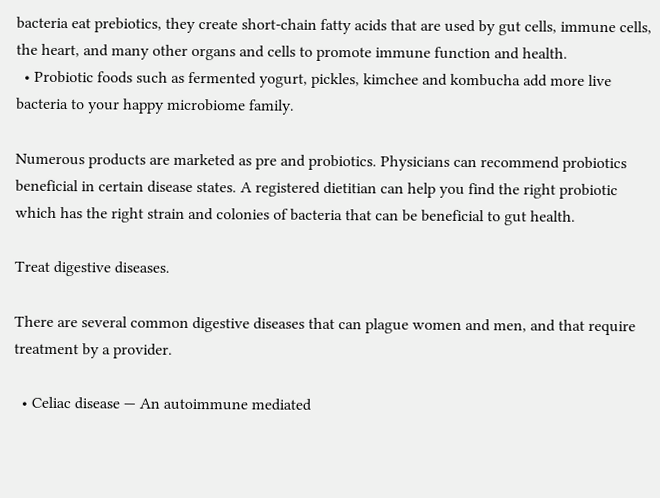bacteria eat prebiotics, they create short-chain fatty acids that are used by gut cells, immune cells, the heart, and many other organs and cells to promote immune function and health.
  • Probiotic foods such as fermented yogurt, pickles, kimchee and kombucha add more live bacteria to your happy microbiome family.

Numerous products are marketed as pre and probiotics. Physicians can recommend probiotics beneficial in certain disease states. A registered dietitian can help you find the right probiotic which has the right strain and colonies of bacteria that can be beneficial to gut health.

Treat digestive diseases.

There are several common digestive diseases that can plague women and men, and that require treatment by a provider.

  • Celiac disease — An autoimmune mediated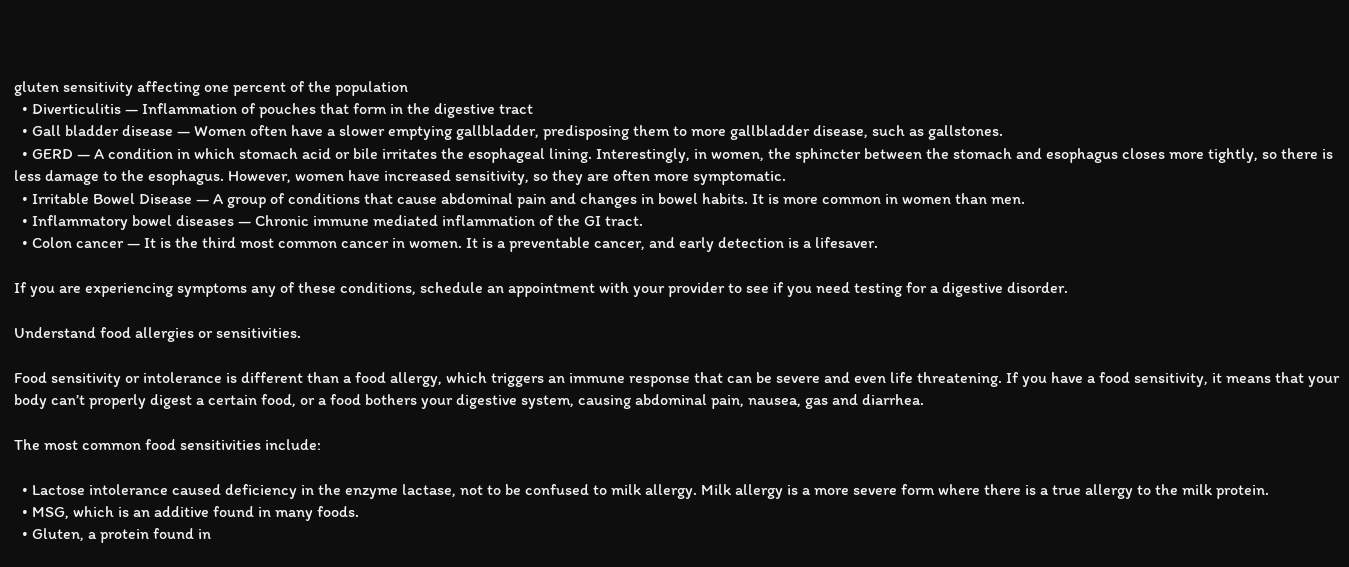gluten sensitivity affecting one percent of the population
  • Diverticulitis — Inflammation of pouches that form in the digestive tract
  • Gall bladder disease — Women often have a slower emptying gallbladder, predisposing them to more gallbladder disease, such as gallstones.
  • GERD — A condition in which stomach acid or bile irritates the esophageal lining. Interestingly, in women, the sphincter between the stomach and esophagus closes more tightly, so there is less damage to the esophagus. However, women have increased sensitivity, so they are often more symptomatic.
  • Irritable Bowel Disease — A group of conditions that cause abdominal pain and changes in bowel habits. It is more common in women than men.
  • Inflammatory bowel diseases — Chronic immune mediated inflammation of the GI tract.
  • Colon cancer — It is the third most common cancer in women. It is a preventable cancer, and early detection is a lifesaver.

If you are experiencing symptoms any of these conditions, schedule an appointment with your provider to see if you need testing for a digestive disorder.

Understand food allergies or sensitivities.

Food sensitivity or intolerance is different than a food allergy, which triggers an immune response that can be severe and even life threatening. If you have a food sensitivity, it means that your body can’t properly digest a certain food, or a food bothers your digestive system, causing abdominal pain, nausea, gas and diarrhea.

The most common food sensitivities include:

  • Lactose intolerance caused deficiency in the enzyme lactase, not to be confused to milk allergy. Milk allergy is a more severe form where there is a true allergy to the milk protein.
  • MSG, which is an additive found in many foods.
  • Gluten, a protein found in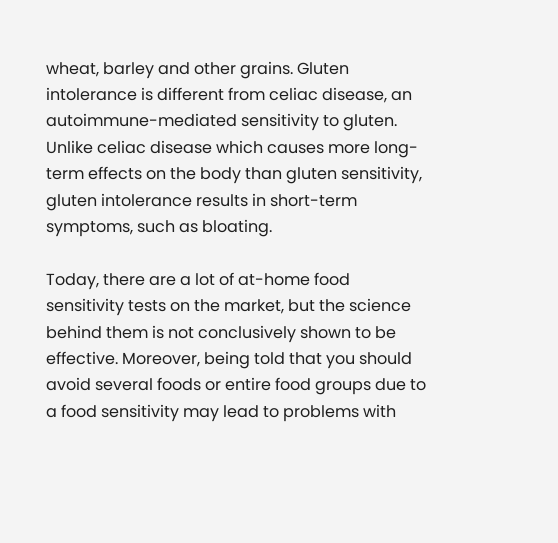wheat, barley and other grains. Gluten intolerance is different from celiac disease, an autoimmune-mediated sensitivity to gluten. Unlike celiac disease which causes more long-term effects on the body than gluten sensitivity, gluten intolerance results in short-term symptoms, such as bloating.

Today, there are a lot of at-home food sensitivity tests on the market, but the science behind them is not conclusively shown to be effective. Moreover, being told that you should avoid several foods or entire food groups due to a food sensitivity may lead to problems with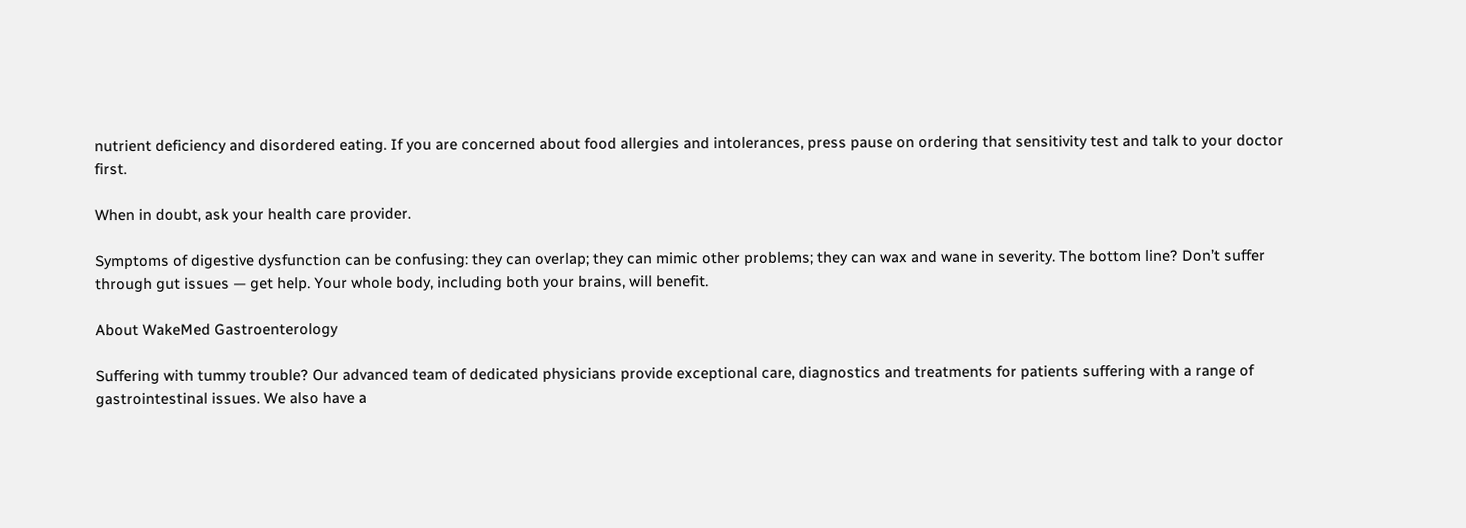nutrient deficiency and disordered eating. If you are concerned about food allergies and intolerances, press pause on ordering that sensitivity test and talk to your doctor first.

When in doubt, ask your health care provider.

Symptoms of digestive dysfunction can be confusing: they can overlap; they can mimic other problems; they can wax and wane in severity. The bottom line? Don’t suffer through gut issues — get help. Your whole body, including both your brains, will benefit.

About WakeMed Gastroenterology

Suffering with tummy trouble? Our advanced team of dedicated physicians provide exceptional care, diagnostics and treatments for patients suffering with a range of gastrointestinal issues. We also have a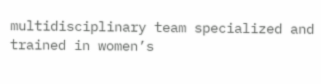multidisciplinary team specialized and trained in women’s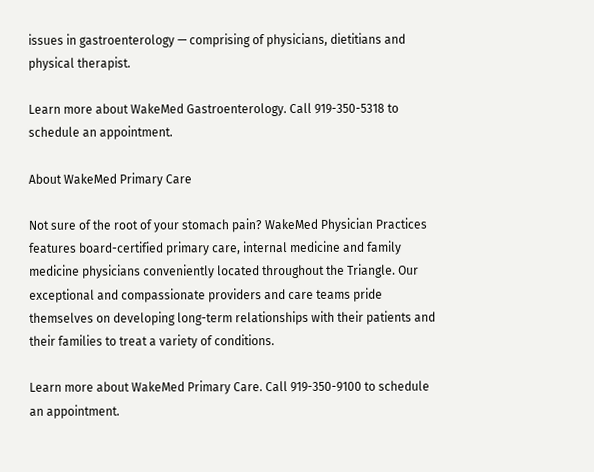issues in gastroenterology — comprising of physicians, dietitians and physical therapist.

Learn more about WakeMed Gastroenterology. Call 919-350-5318 to schedule an appointment.

About WakeMed Primary Care

Not sure of the root of your stomach pain? WakeMed Physician Practices features board-certified primary care, internal medicine and family medicine physicians conveniently located throughout the Triangle. Our exceptional and compassionate providers and care teams pride themselves on developing long-term relationships with their patients and their families to treat a variety of conditions.

Learn more about WakeMed Primary Care. Call 919-350-9100 to schedule an appointment.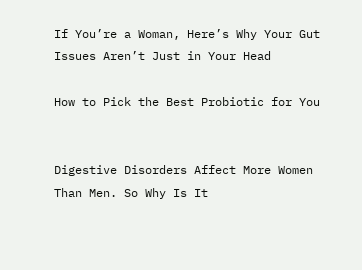If You’re a Woman, Here’s Why Your Gut Issues Aren’t Just in Your Head

How to Pick the Best Probiotic for You


Digestive Disorders Affect More Women Than Men. So Why Is It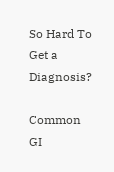So Hard To Get a Diagnosis?

Common GI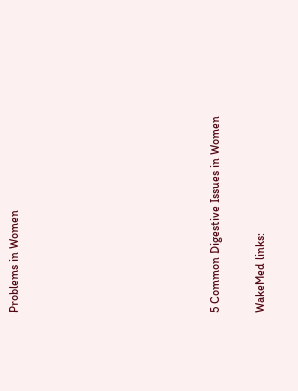Problems in Women








5 Common Digestive Issues in Women

WakeMed links: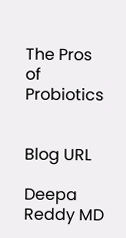The Pros of Probiotics


Blog URL

Deepa Reddy MD